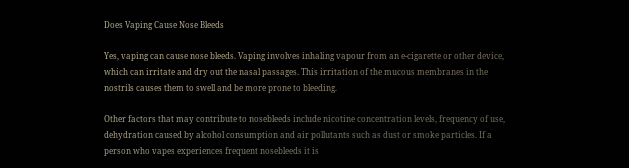Does Vaping Cause Nose Bleeds

Yes, vaping can cause nose bleeds. Vaping involves inhaling vapour from an e-cigarette or other device, which can irritate and dry out the nasal passages. This irritation of the mucous membranes in the nostrils causes them to swell and be more prone to bleeding.

Other factors that may contribute to nosebleeds include nicotine concentration levels, frequency of use, dehydration caused by alcohol consumption and air pollutants such as dust or smoke particles. If a person who vapes experiences frequent nosebleeds it is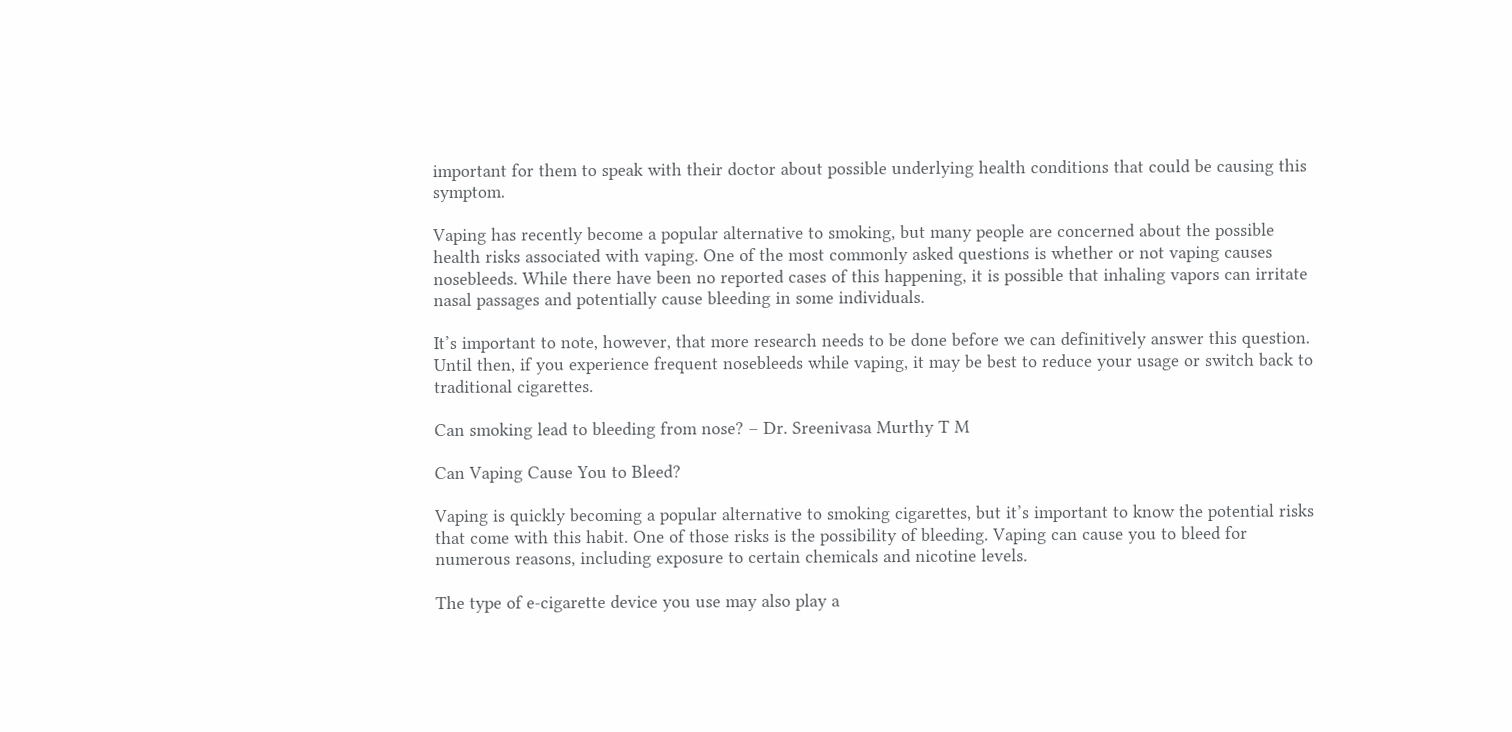important for them to speak with their doctor about possible underlying health conditions that could be causing this symptom.

Vaping has recently become a popular alternative to smoking, but many people are concerned about the possible health risks associated with vaping. One of the most commonly asked questions is whether or not vaping causes nosebleeds. While there have been no reported cases of this happening, it is possible that inhaling vapors can irritate nasal passages and potentially cause bleeding in some individuals.

It’s important to note, however, that more research needs to be done before we can definitively answer this question. Until then, if you experience frequent nosebleeds while vaping, it may be best to reduce your usage or switch back to traditional cigarettes.

Can smoking lead to bleeding from nose? – Dr. Sreenivasa Murthy T M

Can Vaping Cause You to Bleed?

Vaping is quickly becoming a popular alternative to smoking cigarettes, but it’s important to know the potential risks that come with this habit. One of those risks is the possibility of bleeding. Vaping can cause you to bleed for numerous reasons, including exposure to certain chemicals and nicotine levels.

The type of e-cigarette device you use may also play a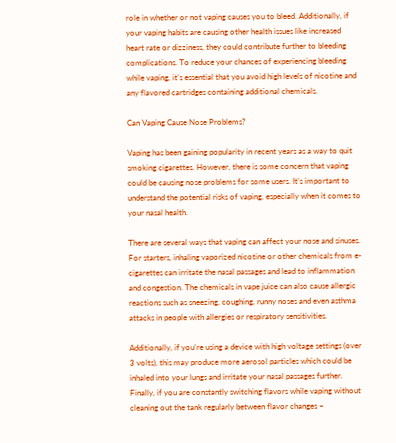role in whether or not vaping causes you to bleed. Additionally, if your vaping habits are causing other health issues like increased heart rate or dizziness, they could contribute further to bleeding complications. To reduce your chances of experiencing bleeding while vaping, it’s essential that you avoid high levels of nicotine and any flavored cartridges containing additional chemicals.

Can Vaping Cause Nose Problems?

Vaping has been gaining popularity in recent years as a way to quit smoking cigarettes. However, there is some concern that vaping could be causing nose problems for some users. It’s important to understand the potential risks of vaping, especially when it comes to your nasal health.

There are several ways that vaping can affect your nose and sinuses. For starters, inhaling vaporized nicotine or other chemicals from e-cigarettes can irritate the nasal passages and lead to inflammation and congestion. The chemicals in vape juice can also cause allergic reactions such as sneezing, coughing, runny noses and even asthma attacks in people with allergies or respiratory sensitivities.

Additionally, if you’re using a device with high voltage settings (over 3 volts), this may produce more aerosol particles which could be inhaled into your lungs and irritate your nasal passages further. Finally, if you are constantly switching flavors while vaping without cleaning out the tank regularly between flavor changes –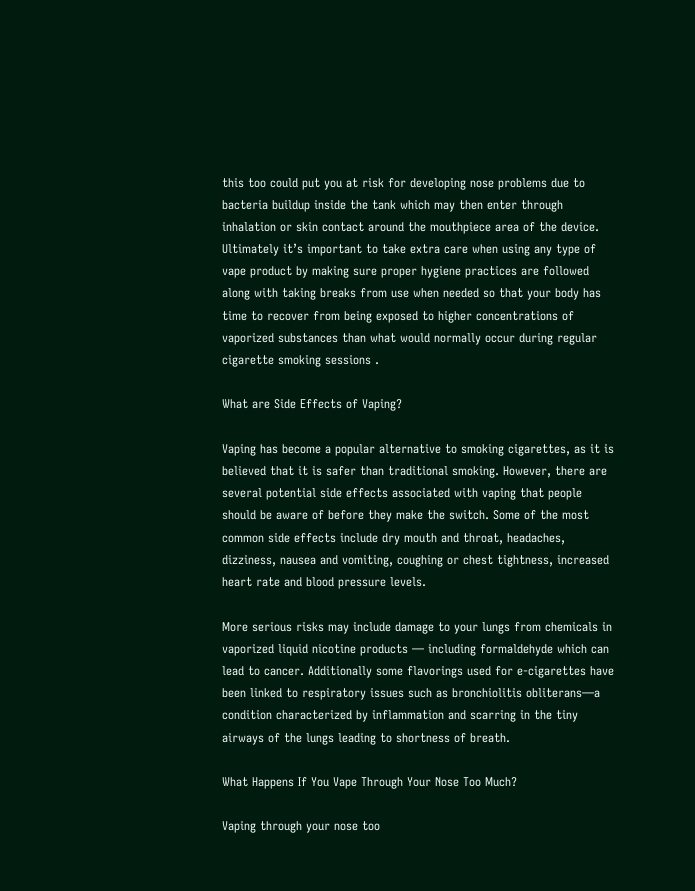this too could put you at risk for developing nose problems due to bacteria buildup inside the tank which may then enter through inhalation or skin contact around the mouthpiece area of the device. Ultimately it’s important to take extra care when using any type of vape product by making sure proper hygiene practices are followed along with taking breaks from use when needed so that your body has time to recover from being exposed to higher concentrations of vaporized substances than what would normally occur during regular cigarette smoking sessions .

What are Side Effects of Vaping?

Vaping has become a popular alternative to smoking cigarettes, as it is believed that it is safer than traditional smoking. However, there are several potential side effects associated with vaping that people should be aware of before they make the switch. Some of the most common side effects include dry mouth and throat, headaches, dizziness, nausea and vomiting, coughing or chest tightness, increased heart rate and blood pressure levels.

More serious risks may include damage to your lungs from chemicals in vaporized liquid nicotine products — including formaldehyde which can lead to cancer. Additionally some flavorings used for e-cigarettes have been linked to respiratory issues such as bronchiolitis obliterans—a condition characterized by inflammation and scarring in the tiny airways of the lungs leading to shortness of breath.

What Happens If You Vape Through Your Nose Too Much?

Vaping through your nose too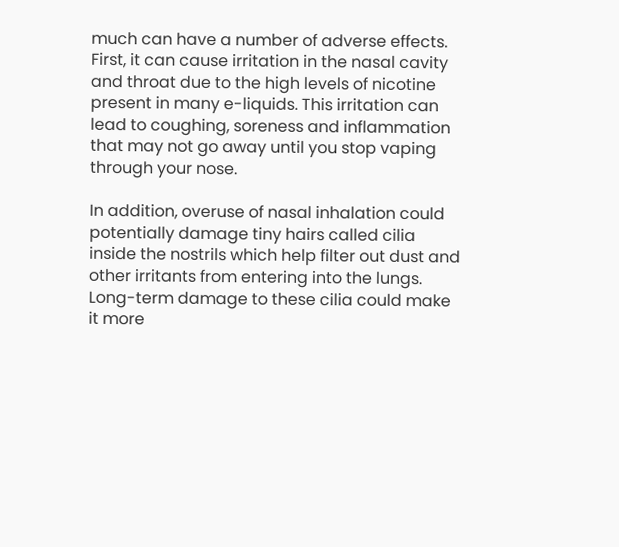much can have a number of adverse effects. First, it can cause irritation in the nasal cavity and throat due to the high levels of nicotine present in many e-liquids. This irritation can lead to coughing, soreness and inflammation that may not go away until you stop vaping through your nose.

In addition, overuse of nasal inhalation could potentially damage tiny hairs called cilia inside the nostrils which help filter out dust and other irritants from entering into the lungs. Long-term damage to these cilia could make it more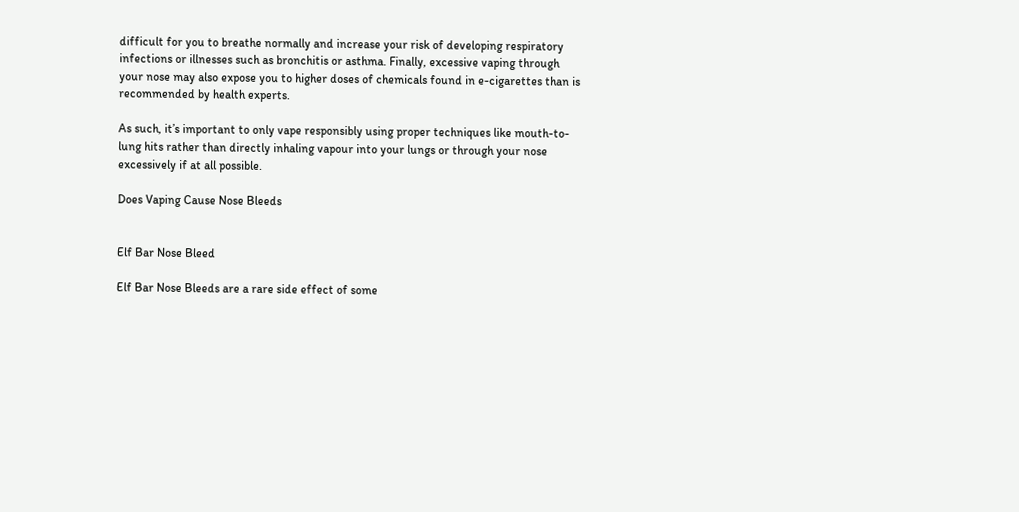difficult for you to breathe normally and increase your risk of developing respiratory infections or illnesses such as bronchitis or asthma. Finally, excessive vaping through your nose may also expose you to higher doses of chemicals found in e-cigarettes than is recommended by health experts.

As such, it’s important to only vape responsibly using proper techniques like mouth-to-lung hits rather than directly inhaling vapour into your lungs or through your nose excessively if at all possible.

Does Vaping Cause Nose Bleeds


Elf Bar Nose Bleed

Elf Bar Nose Bleeds are a rare side effect of some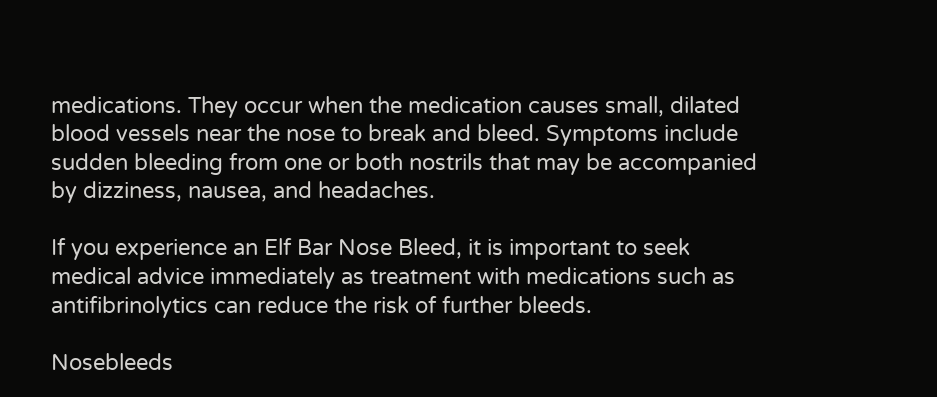medications. They occur when the medication causes small, dilated blood vessels near the nose to break and bleed. Symptoms include sudden bleeding from one or both nostrils that may be accompanied by dizziness, nausea, and headaches.

If you experience an Elf Bar Nose Bleed, it is important to seek medical advice immediately as treatment with medications such as antifibrinolytics can reduce the risk of further bleeds.

Nosebleeds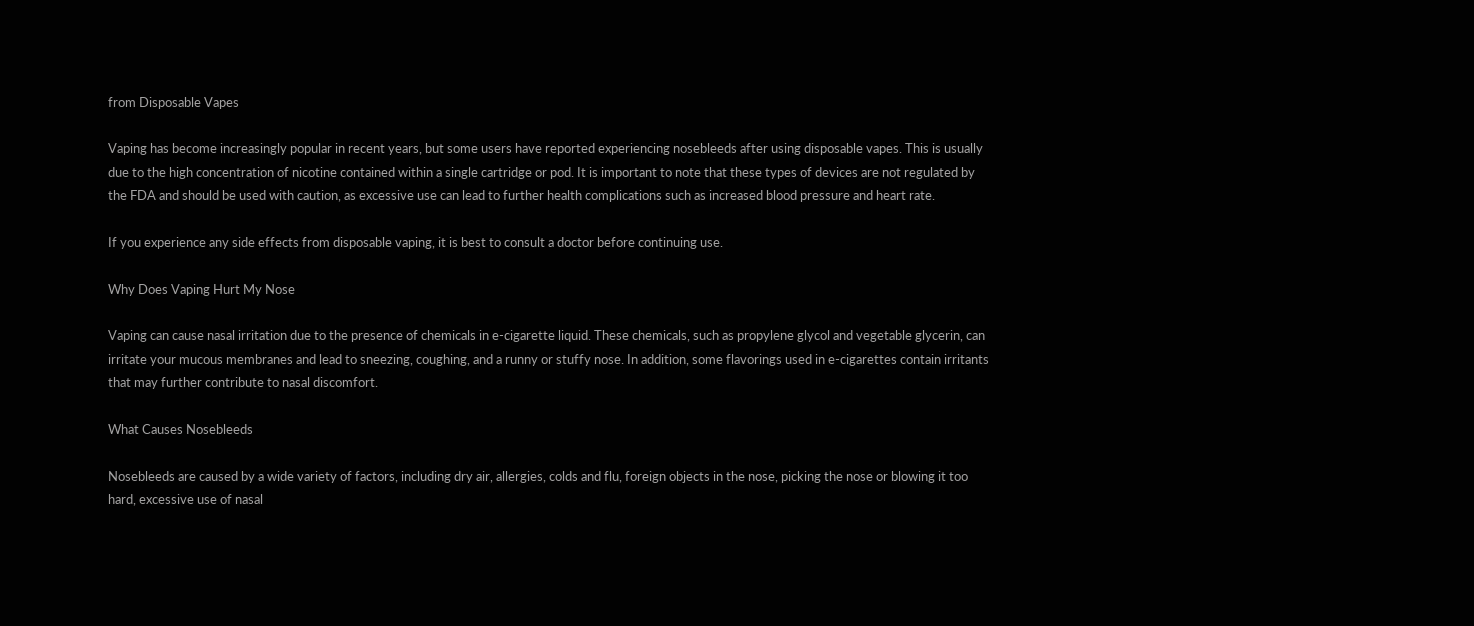from Disposable Vapes

Vaping has become increasingly popular in recent years, but some users have reported experiencing nosebleeds after using disposable vapes. This is usually due to the high concentration of nicotine contained within a single cartridge or pod. It is important to note that these types of devices are not regulated by the FDA and should be used with caution, as excessive use can lead to further health complications such as increased blood pressure and heart rate.

If you experience any side effects from disposable vaping, it is best to consult a doctor before continuing use.

Why Does Vaping Hurt My Nose

Vaping can cause nasal irritation due to the presence of chemicals in e-cigarette liquid. These chemicals, such as propylene glycol and vegetable glycerin, can irritate your mucous membranes and lead to sneezing, coughing, and a runny or stuffy nose. In addition, some flavorings used in e-cigarettes contain irritants that may further contribute to nasal discomfort.

What Causes Nosebleeds

Nosebleeds are caused by a wide variety of factors, including dry air, allergies, colds and flu, foreign objects in the nose, picking the nose or blowing it too hard, excessive use of nasal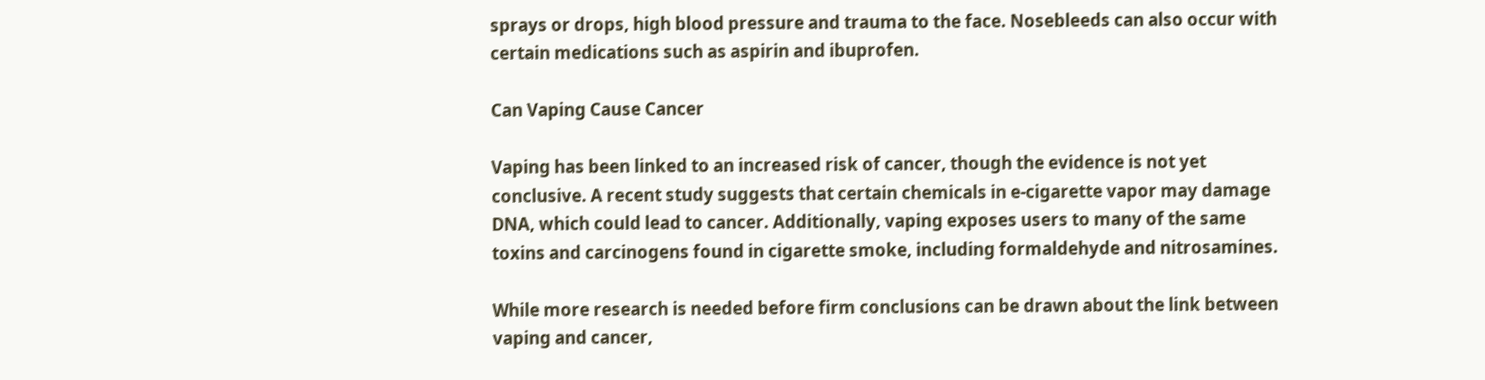sprays or drops, high blood pressure and trauma to the face. Nosebleeds can also occur with certain medications such as aspirin and ibuprofen.

Can Vaping Cause Cancer

Vaping has been linked to an increased risk of cancer, though the evidence is not yet conclusive. A recent study suggests that certain chemicals in e-cigarette vapor may damage DNA, which could lead to cancer. Additionally, vaping exposes users to many of the same toxins and carcinogens found in cigarette smoke, including formaldehyde and nitrosamines.

While more research is needed before firm conclusions can be drawn about the link between vaping and cancer,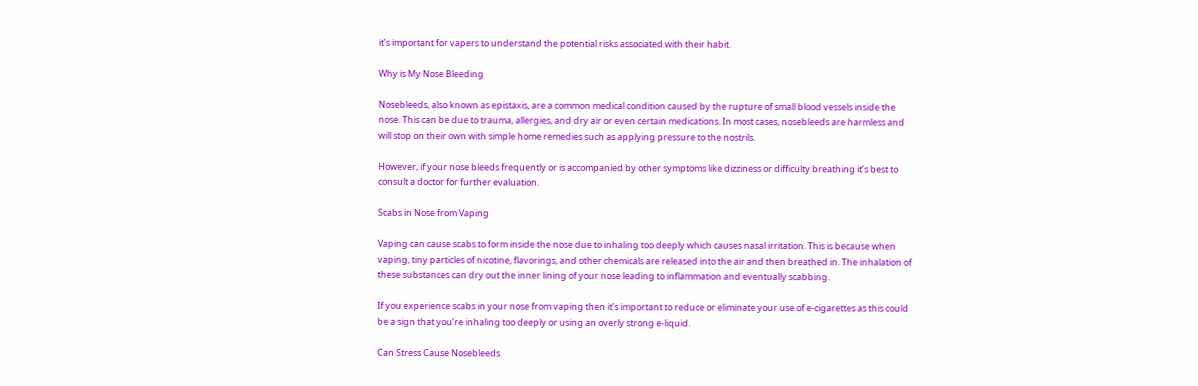it’s important for vapers to understand the potential risks associated with their habit.

Why is My Nose Bleeding

Nosebleeds, also known as epistaxis, are a common medical condition caused by the rupture of small blood vessels inside the nose. This can be due to trauma, allergies, and dry air or even certain medications. In most cases, nosebleeds are harmless and will stop on their own with simple home remedies such as applying pressure to the nostrils.

However, if your nose bleeds frequently or is accompanied by other symptoms like dizziness or difficulty breathing it’s best to consult a doctor for further evaluation.

Scabs in Nose from Vaping

Vaping can cause scabs to form inside the nose due to inhaling too deeply which causes nasal irritation. This is because when vaping, tiny particles of nicotine, flavorings, and other chemicals are released into the air and then breathed in. The inhalation of these substances can dry out the inner lining of your nose leading to inflammation and eventually scabbing.

If you experience scabs in your nose from vaping then it’s important to reduce or eliminate your use of e-cigarettes as this could be a sign that you’re inhaling too deeply or using an overly strong e-liquid.

Can Stress Cause Nosebleeds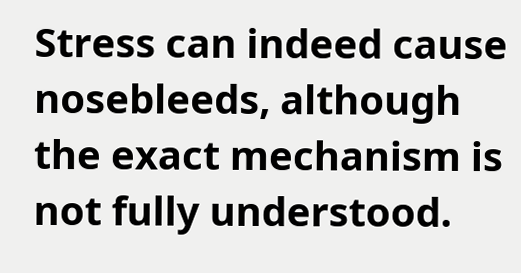Stress can indeed cause nosebleeds, although the exact mechanism is not fully understood.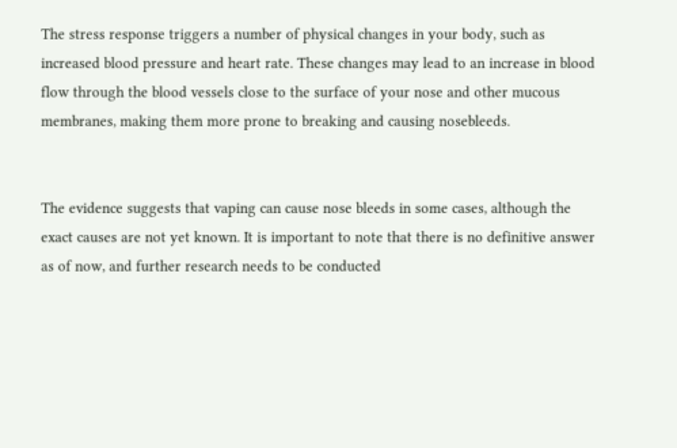The stress response triggers a number of physical changes in your body, such as increased blood pressure and heart rate. These changes may lead to an increase in blood flow through the blood vessels close to the surface of your nose and other mucous membranes, making them more prone to breaking and causing nosebleeds.


The evidence suggests that vaping can cause nose bleeds in some cases, although the exact causes are not yet known. It is important to note that there is no definitive answer as of now, and further research needs to be conducted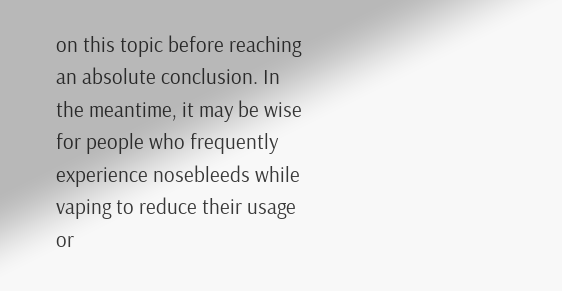on this topic before reaching an absolute conclusion. In the meantime, it may be wise for people who frequently experience nosebleeds while vaping to reduce their usage or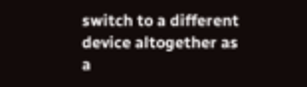switch to a different device altogether as a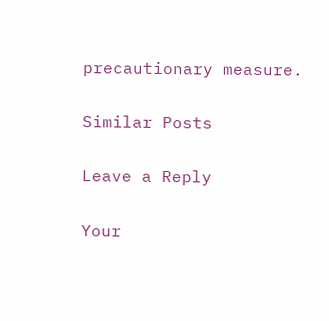precautionary measure.

Similar Posts

Leave a Reply

Your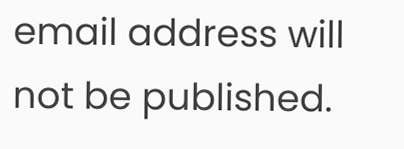email address will not be published.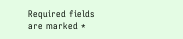Required fields are marked *